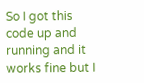So I got this code up and running and it works fine but I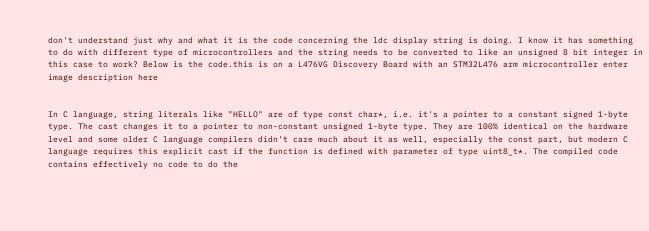don't understand just why and what it is the code concerning the ldc display string is doing. I know it has something to do with different type of microcontrollers and the string needs to be converted to like an unsigned 8 bit integer in this case to work? Below is the code.this is on a L476VG Discovery Board with an STM32L476 arm microcontroller enter image description here


In C language, string literals like "HELLO" are of type const char*, i.e. it's a pointer to a constant signed 1-byte type. The cast changes it to a pointer to non-constant unsigned 1-byte type. They are 100% identical on the hardware level and some older C language compilers didn't care much about it as well, especially the const part, but modern C language requires this explicit cast if the function is defined with parameter of type uint8_t*. The compiled code contains effectively no code to do the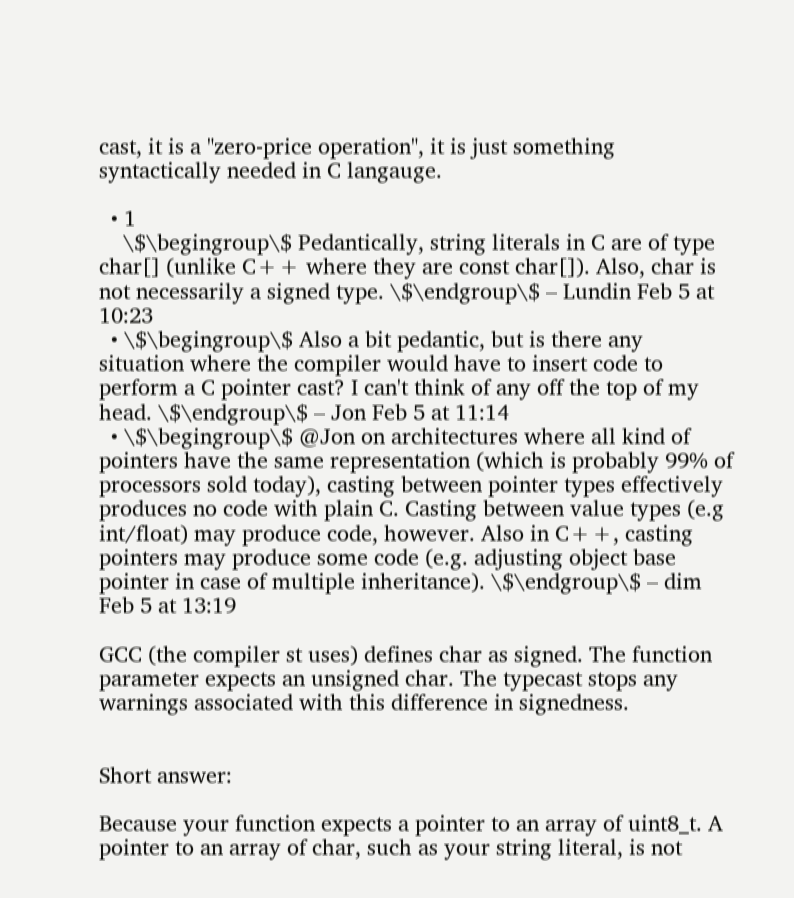cast, it is a "zero-price operation", it is just something syntactically needed in C langauge.

  • 1
    \$\begingroup\$ Pedantically, string literals in C are of type char[] (unlike C++ where they are const char[]). Also, char is not necessarily a signed type. \$\endgroup\$ – Lundin Feb 5 at 10:23
  • \$\begingroup\$ Also a bit pedantic, but is there any situation where the compiler would have to insert code to perform a C pointer cast? I can't think of any off the top of my head. \$\endgroup\$ – Jon Feb 5 at 11:14
  • \$\begingroup\$ @Jon on architectures where all kind of pointers have the same representation (which is probably 99% of processors sold today), casting between pointer types effectively produces no code with plain C. Casting between value types (e.g int/float) may produce code, however. Also in C++, casting pointers may produce some code (e.g. adjusting object base pointer in case of multiple inheritance). \$\endgroup\$ – dim Feb 5 at 13:19

GCC (the compiler st uses) defines char as signed. The function parameter expects an unsigned char. The typecast stops any warnings associated with this difference in signedness.


Short answer:

Because your function expects a pointer to an array of uint8_t. A pointer to an array of char, such as your string literal, is not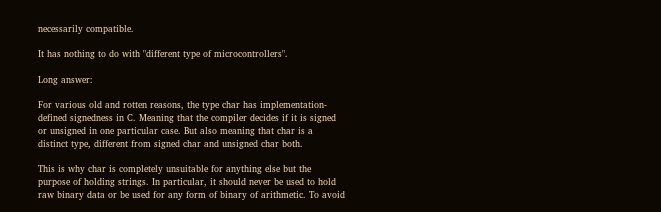necessarily compatible.

It has nothing to do with "different type of microcontrollers".

Long answer:

For various old and rotten reasons, the type char has implementation-defined signedness in C. Meaning that the compiler decides if it is signed or unsigned in one particular case. But also meaning that char is a distinct type, different from signed char and unsigned char both.

This is why char is completely unsuitable for anything else but the purpose of holding strings. In particular, it should never be used to hold raw binary data or be used for any form of binary of arithmetic. To avoid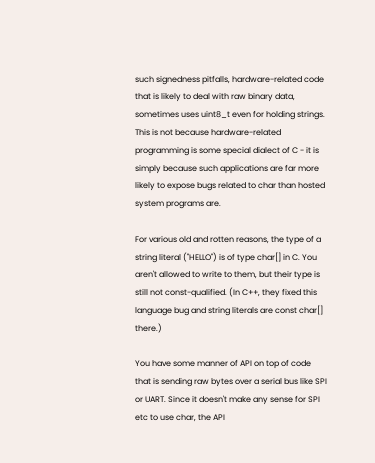such signedness pitfalls, hardware-related code that is likely to deal with raw binary data, sometimes uses uint8_t even for holding strings. This is not because hardware-related programming is some special dialect of C - it is simply because such applications are far more likely to expose bugs related to char than hosted system programs are.

For various old and rotten reasons, the type of a string literal ("HELLO") is of type char[] in C. You aren't allowed to write to them, but their type is still not const-qualified. (In C++, they fixed this language bug and string literals are const char[] there.)

You have some manner of API on top of code that is sending raw bytes over a serial bus like SPI or UART. Since it doesn't make any sense for SPI etc to use char, the API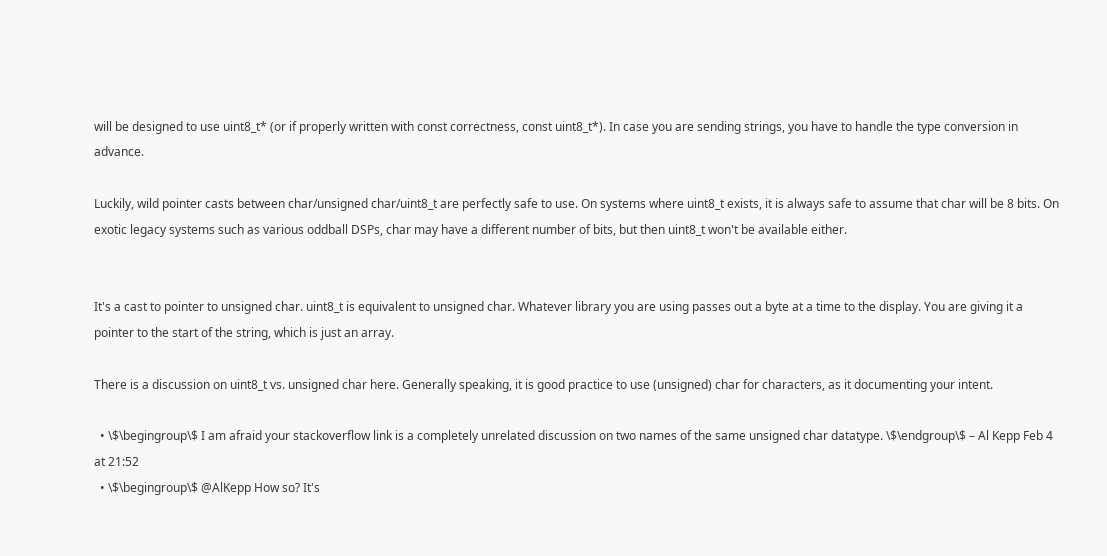will be designed to use uint8_t* (or if properly written with const correctness, const uint8_t*). In case you are sending strings, you have to handle the type conversion in advance.

Luckily, wild pointer casts between char/unsigned char/uint8_t are perfectly safe to use. On systems where uint8_t exists, it is always safe to assume that char will be 8 bits. On exotic legacy systems such as various oddball DSPs, char may have a different number of bits, but then uint8_t won't be available either.


It's a cast to pointer to unsigned char. uint8_t is equivalent to unsigned char. Whatever library you are using passes out a byte at a time to the display. You are giving it a pointer to the start of the string, which is just an array.

There is a discussion on uint8_t vs. unsigned char here. Generally speaking, it is good practice to use (unsigned) char for characters, as it documenting your intent.

  • \$\begingroup\$ I am afraid your stackoverflow link is a completely unrelated discussion on two names of the same unsigned char datatype. \$\endgroup\$ – Al Kepp Feb 4 at 21:52
  • \$\begingroup\$ @AlKepp How so? It's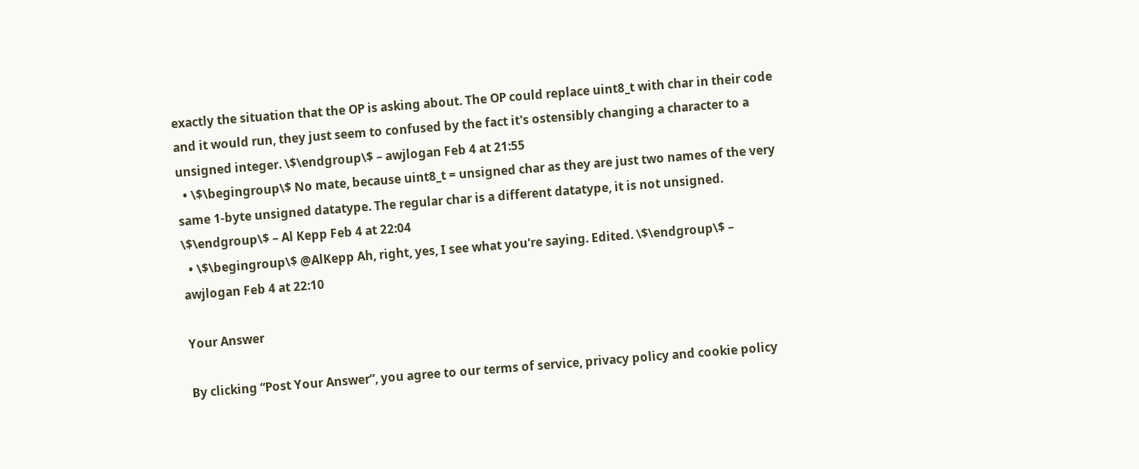exactly the situation that the OP is asking about. The OP could replace uint8_t with char in their code and it would run, they just seem to confused by the fact it's ostensibly changing a character to a unsigned integer. \$\endgroup\$ – awjlogan Feb 4 at 21:55
  • \$\begingroup\$ No mate, because uint8_t = unsigned char as they are just two names of the very same 1-byte unsigned datatype. The regular char is a different datatype, it is not unsigned. \$\endgroup\$ – Al Kepp Feb 4 at 22:04
  • \$\begingroup\$ @AlKepp Ah, right, yes, I see what you're saying. Edited. \$\endgroup\$ – awjlogan Feb 4 at 22:10

Your Answer

By clicking “Post Your Answer”, you agree to our terms of service, privacy policy and cookie policy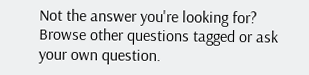Not the answer you're looking for? Browse other questions tagged or ask your own question.